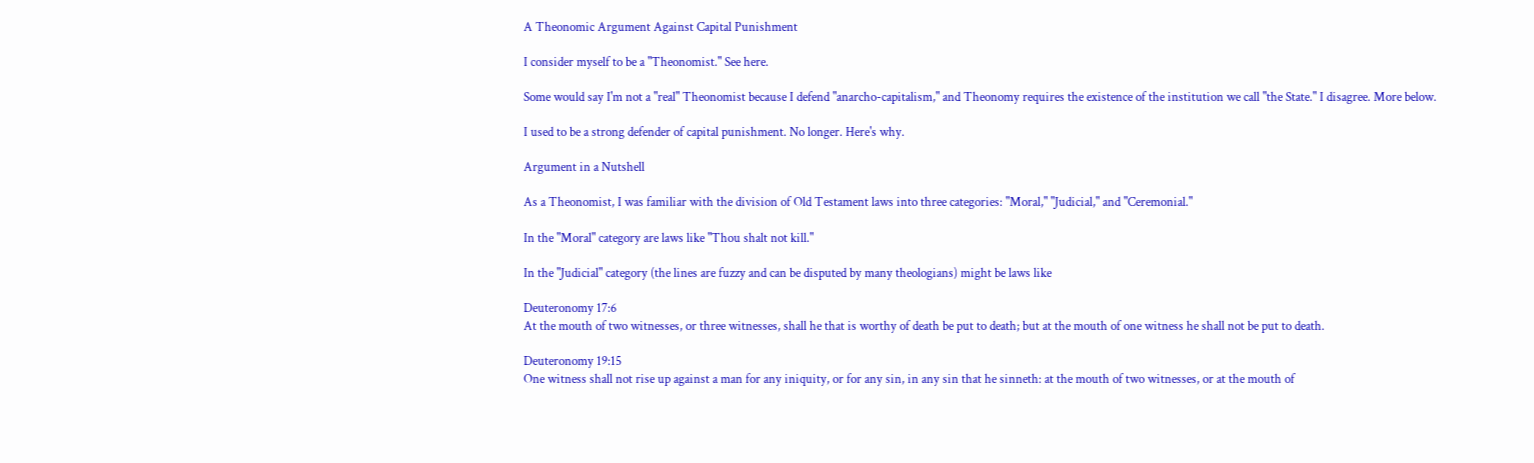A Theonomic Argument Against Capital Punishment

I consider myself to be a "Theonomist." See here.

Some would say I'm not a "real" Theonomist because I defend "anarcho-capitalism," and Theonomy requires the existence of the institution we call "the State." I disagree. More below.

I used to be a strong defender of capital punishment. No longer. Here's why.

Argument in a Nutshell

As a Theonomist, I was familiar with the division of Old Testament laws into three categories: "Moral," "Judicial," and "Ceremonial."

In the "Moral" category are laws like "Thou shalt not kill."

In the "Judicial" category (the lines are fuzzy and can be disputed by many theologians) might be laws like

Deuteronomy 17:6
At the mouth of two witnesses, or three witnesses, shall he that is worthy of death be put to death; but at the mouth of one witness he shall not be put to death.

Deuteronomy 19:15
One witness shall not rise up against a man for any iniquity, or for any sin, in any sin that he sinneth: at the mouth of two witnesses, or at the mouth of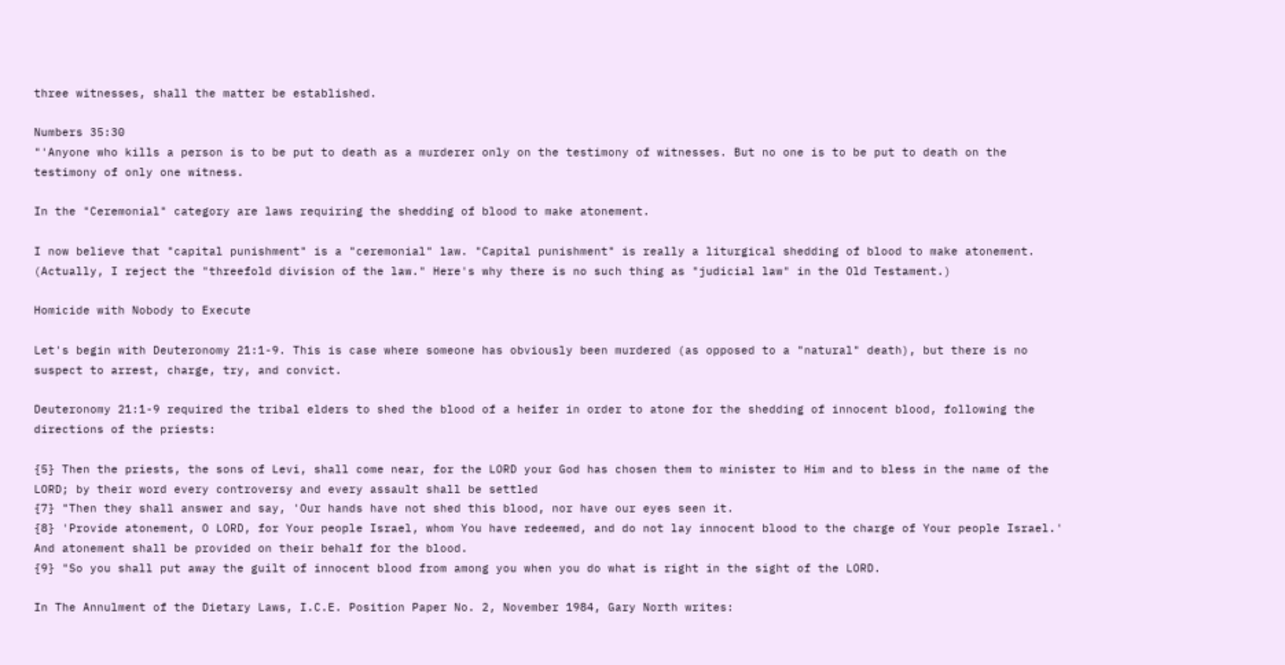three witnesses, shall the matter be established.

Numbers 35:30
"'Anyone who kills a person is to be put to death as a murderer only on the testimony of witnesses. But no one is to be put to death on the testimony of only one witness.

In the "Ceremonial" category are laws requiring the shedding of blood to make atonement.

I now believe that "capital punishment" is a "ceremonial" law. "Capital punishment" is really a liturgical shedding of blood to make atonement. (Actually, I reject the "threefold division of the law." Here's why there is no such thing as "judicial law" in the Old Testament.)

Homicide with Nobody to Execute

Let's begin with Deuteronomy 21:1-9. This is case where someone has obviously been murdered (as opposed to a "natural" death), but there is no suspect to arrest, charge, try, and convict.

Deuteronomy 21:1-9 required the tribal elders to shed the blood of a heifer in order to atone for the shedding of innocent blood, following the directions of the priests:

{5} Then the priests, the sons of Levi, shall come near, for the LORD your God has chosen them to minister to Him and to bless in the name of the LORD; by their word every controversy and every assault shall be settled
{7} "Then they shall answer and say, 'Our hands have not shed this blood, nor have our eyes seen it.
{8} 'Provide atonement, O LORD, for Your people Israel, whom You have redeemed, and do not lay innocent blood to the charge of Your people Israel.' And atonement shall be provided on their behalf for the blood.
{9} "So you shall put away the guilt of innocent blood from among you when you do what is right in the sight of the LORD.

In The Annulment of the Dietary Laws, I.C.E. Position Paper No. 2, November 1984, Gary North writes: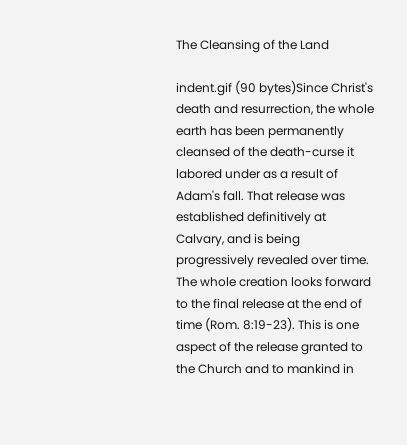The Cleansing of the Land

indent.gif (90 bytes)Since Christ's death and resurrection, the whole earth has been permanently cleansed of the death-curse it labored under as a result of Adam's fall. That release was established definitively at Calvary, and is being progressively revealed over time. The whole creation looks forward to the final release at the end of time (Rom. 8:19-23). This is one aspect of the release granted to the Church and to mankind in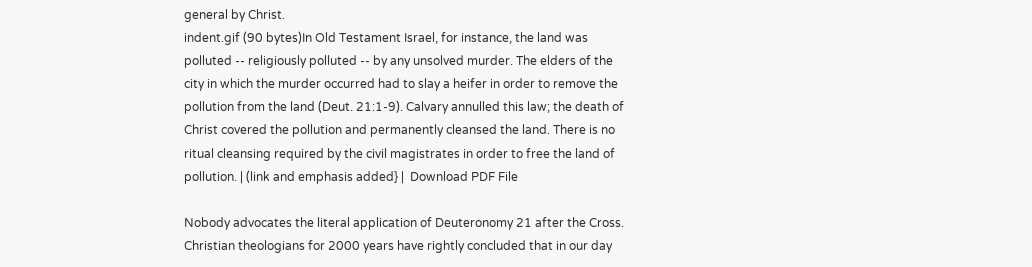general by Christ.
indent.gif (90 bytes)In Old Testament Israel, for instance, the land was polluted -- religiously polluted -- by any unsolved murder. The elders of the city in which the murder occurred had to slay a heifer in order to remove the pollution from the land (Deut. 21:1-9). Calvary annulled this law; the death of Christ covered the pollution and permanently cleansed the land. There is no ritual cleansing required by the civil magistrates in order to free the land of pollution. | (link and emphasis added} |  Download PDF File

Nobody advocates the literal application of Deuteronomy 21 after the Cross. Christian theologians for 2000 years have rightly concluded that in our day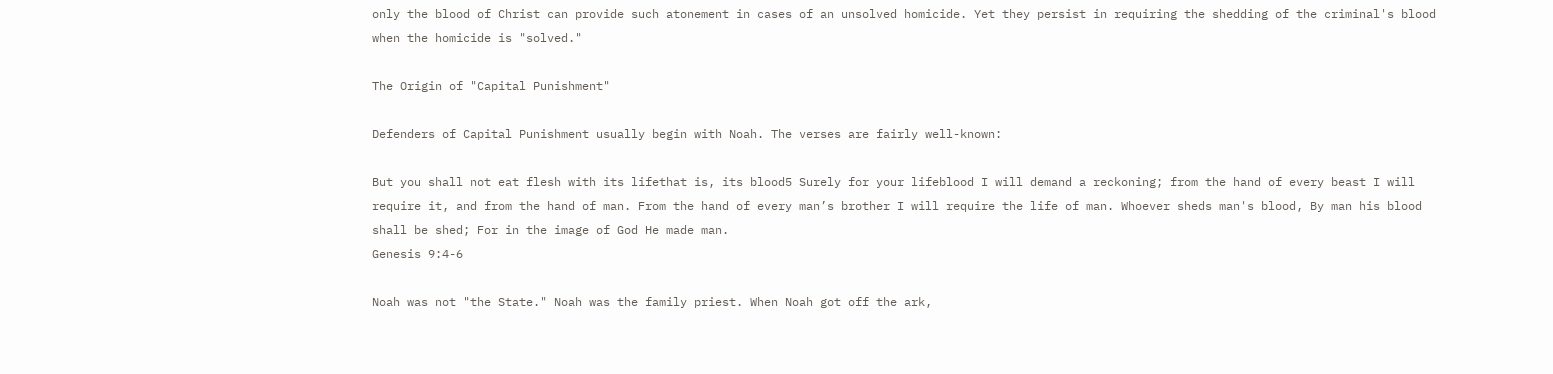only the blood of Christ can provide such atonement in cases of an unsolved homicide. Yet they persist in requiring the shedding of the criminal's blood when the homicide is "solved."

The Origin of "Capital Punishment"

Defenders of Capital Punishment usually begin with Noah. The verses are fairly well-known:

But you shall not eat flesh with its lifethat is, its blood5 Surely for your lifeblood I will demand a reckoning; from the hand of every beast I will require it, and from the hand of man. From the hand of every man’s brother I will require the life of man. Whoever sheds man's blood, By man his blood shall be shed; For in the image of God He made man.
Genesis 9:4-6

Noah was not "the State." Noah was the family priest. When Noah got off the ark,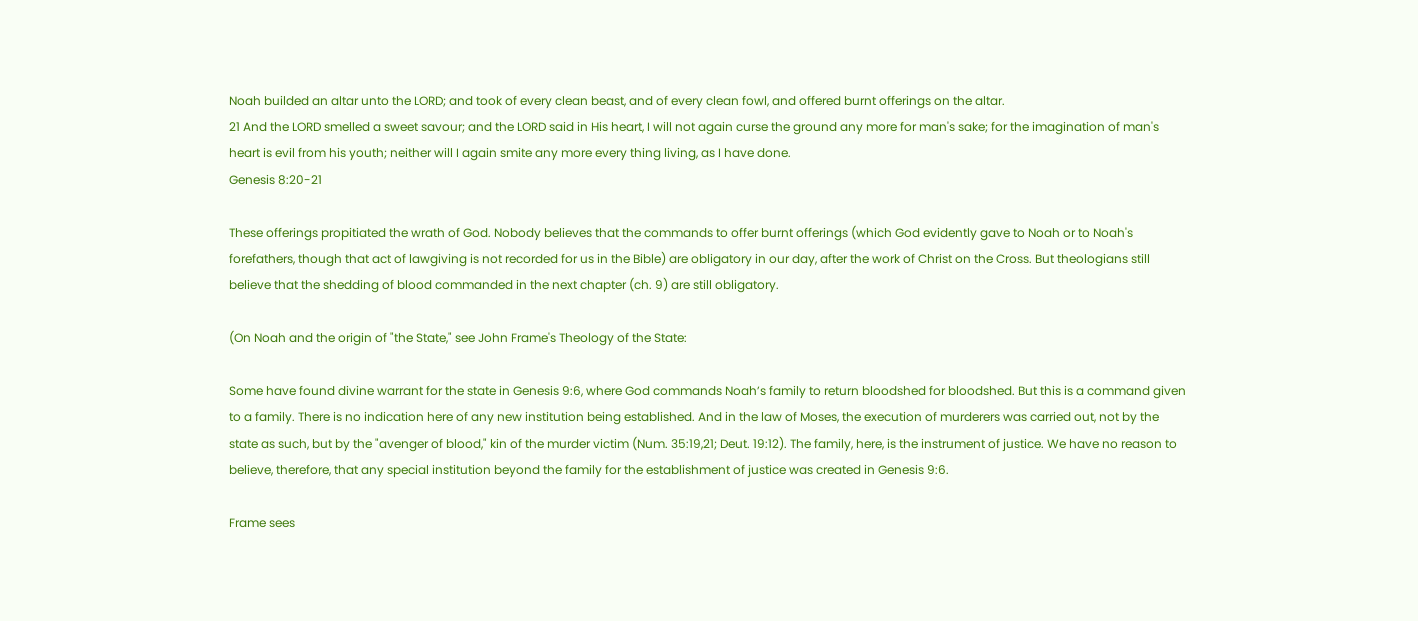Noah builded an altar unto the LORD; and took of every clean beast, and of every clean fowl, and offered burnt offerings on the altar.
21 And the LORD smelled a sweet savour; and the LORD said in His heart, I will not again curse the ground any more for man's sake; for the imagination of man's heart is evil from his youth; neither will I again smite any more every thing living, as I have done.
Genesis 8:20-21

These offerings propitiated the wrath of God. Nobody believes that the commands to offer burnt offerings (which God evidently gave to Noah or to Noah's forefathers, though that act of lawgiving is not recorded for us in the Bible) are obligatory in our day, after the work of Christ on the Cross. But theologians still believe that the shedding of blood commanded in the next chapter (ch. 9) are still obligatory.

(On Noah and the origin of "the State," see John Frame's Theology of the State:

Some have found divine warrant for the state in Genesis 9:6, where God commands Noah’s family to return bloodshed for bloodshed. But this is a command given to a family. There is no indication here of any new institution being established. And in the law of Moses, the execution of murderers was carried out, not by the state as such, but by the "avenger of blood," kin of the murder victim (Num. 35:19,21; Deut. 19:12). The family, here, is the instrument of justice. We have no reason to believe, therefore, that any special institution beyond the family for the establishment of justice was created in Genesis 9:6.

Frame sees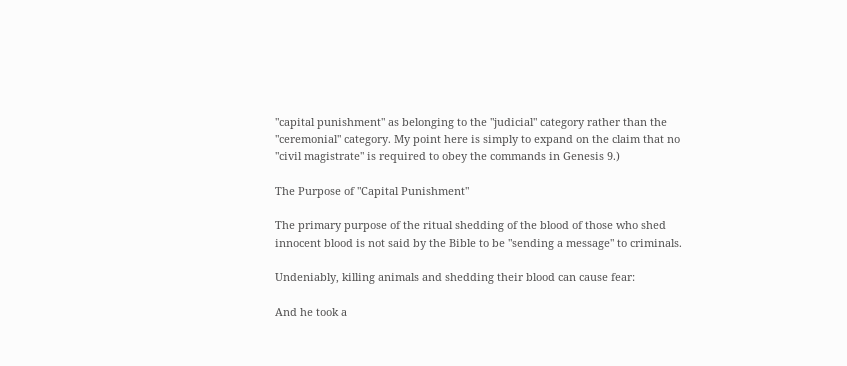"capital punishment" as belonging to the "judicial" category rather than the "ceremonial" category. My point here is simply to expand on the claim that no "civil magistrate" is required to obey the commands in Genesis 9.)

The Purpose of "Capital Punishment"

The primary purpose of the ritual shedding of the blood of those who shed innocent blood is not said by the Bible to be "sending a message" to criminals.

Undeniably, killing animals and shedding their blood can cause fear:

And he took a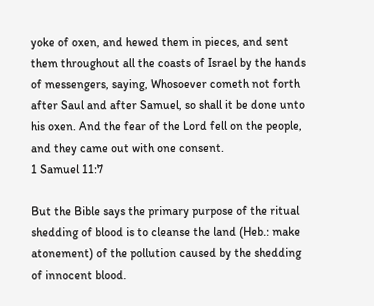yoke of oxen, and hewed them in pieces, and sent them throughout all the coasts of Israel by the hands of messengers, saying, Whosoever cometh not forth after Saul and after Samuel, so shall it be done unto his oxen. And the fear of the Lord fell on the people, and they came out with one consent.
1 Samuel 11:7

But the Bible says the primary purpose of the ritual shedding of blood is to cleanse the land (Heb.: make atonement) of the pollution caused by the shedding of innocent blood.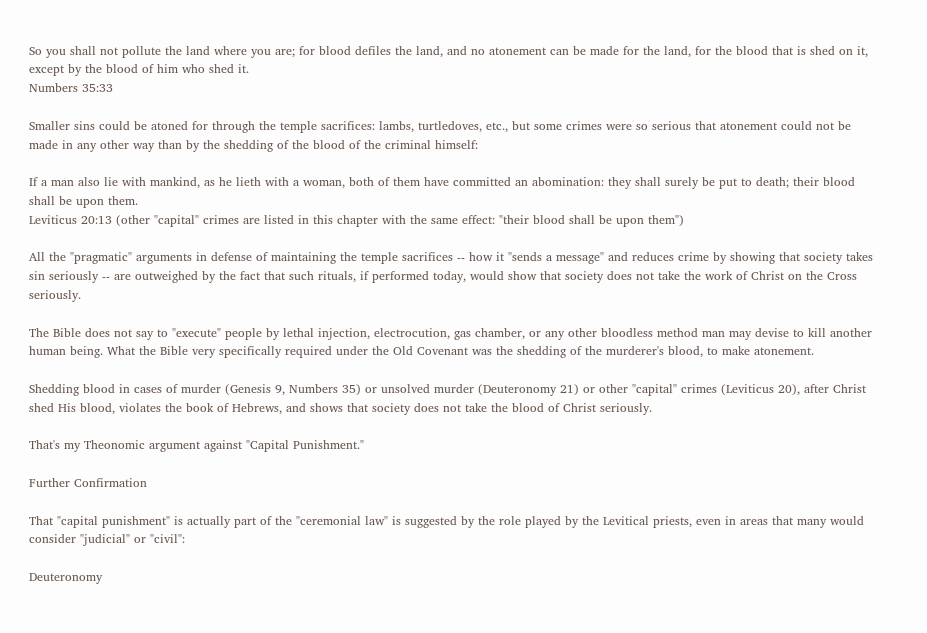So you shall not pollute the land where you are; for blood defiles the land, and no atonement can be made for the land, for the blood that is shed on it, except by the blood of him who shed it.
Numbers 35:33

Smaller sins could be atoned for through the temple sacrifices: lambs, turtledoves, etc., but some crimes were so serious that atonement could not be made in any other way than by the shedding of the blood of the criminal himself:

If a man also lie with mankind, as he lieth with a woman, both of them have committed an abomination: they shall surely be put to death; their blood shall be upon them.
Leviticus 20:13 (other "capital" crimes are listed in this chapter with the same effect: "their blood shall be upon them")

All the "pragmatic" arguments in defense of maintaining the temple sacrifices -- how it "sends a message" and reduces crime by showing that society takes sin seriously -- are outweighed by the fact that such rituals, if performed today, would show that society does not take the work of Christ on the Cross seriously.

The Bible does not say to "execute" people by lethal injection, electrocution, gas chamber, or any other bloodless method man may devise to kill another human being. What the Bible very specifically required under the Old Covenant was the shedding of the murderer's blood, to make atonement.

Shedding blood in cases of murder (Genesis 9, Numbers 35) or unsolved murder (Deuteronomy 21) or other "capital" crimes (Leviticus 20), after Christ shed His blood, violates the book of Hebrews, and shows that society does not take the blood of Christ seriously.

That's my Theonomic argument against "Capital Punishment."

Further Confirmation

That "capital punishment" is actually part of the "ceremonial law" is suggested by the role played by the Levitical priests, even in areas that many would consider "judicial" or "civil":

Deuteronomy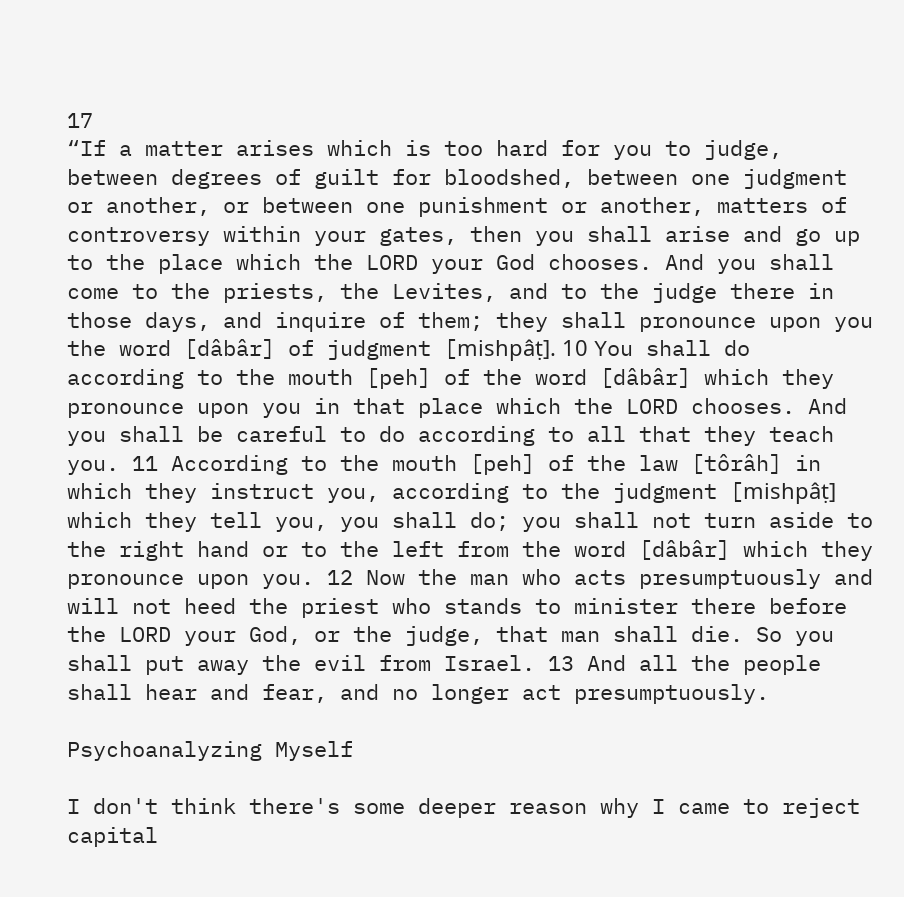17
“If a matter arises which is too hard for you to judge, between degrees of guilt for bloodshed, between one judgment or another, or between one punishment or another, matters of controversy within your gates, then you shall arise and go up to the place which the LORD your God chooses. And you shall come to the priests, the Levites, and to the judge there in those days, and inquire of them; they shall pronounce upon you the word [dâbâr] of judgment [mishpâṭ]. 10 You shall do according to the mouth [peh] of the word [dâbâr] which they pronounce upon you in that place which the LORD chooses. And you shall be careful to do according to all that they teach you. 11 According to the mouth [peh] of the law [tôrâh] in which they instruct you, according to the judgment [mishpâṭ] which they tell you, you shall do; you shall not turn aside to the right hand or to the left from the word [dâbâr] which they pronounce upon you. 12 Now the man who acts presumptuously and will not heed the priest who stands to minister there before the LORD your God, or the judge, that man shall die. So you shall put away the evil from Israel. 13 And all the people shall hear and fear, and no longer act presumptuously.

Psychoanalyzing Myself

I don't think there's some deeper reason why I came to reject capital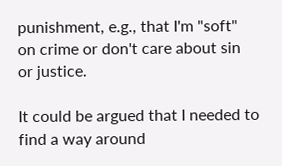punishment, e.g., that I'm "soft" on crime or don't care about sin or justice.

It could be argued that I needed to find a way around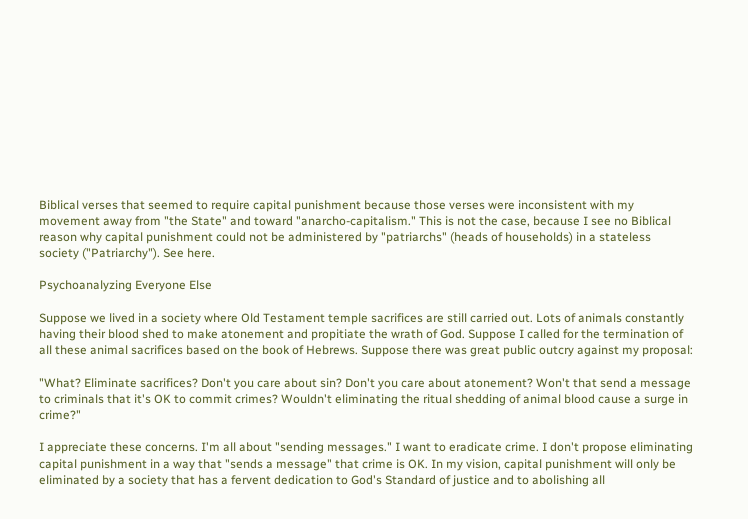Biblical verses that seemed to require capital punishment because those verses were inconsistent with my movement away from "the State" and toward "anarcho-capitalism." This is not the case, because I see no Biblical  reason why capital punishment could not be administered by "patriarchs" (heads of households) in a stateless society ("Patriarchy"). See here.

Psychoanalyzing Everyone Else

Suppose we lived in a society where Old Testament temple sacrifices are still carried out. Lots of animals constantly having their blood shed to make atonement and propitiate the wrath of God. Suppose I called for the termination of all these animal sacrifices based on the book of Hebrews. Suppose there was great public outcry against my proposal:

"What? Eliminate sacrifices? Don't you care about sin? Don't you care about atonement? Won't that send a message to criminals that it's OK to commit crimes? Wouldn't eliminating the ritual shedding of animal blood cause a surge in crime?"

I appreciate these concerns. I'm all about "sending messages." I want to eradicate crime. I don't propose eliminating capital punishment in a way that "sends a message" that crime is OK. In my vision, capital punishment will only be eliminated by a society that has a fervent dedication to God's Standard of justice and to abolishing all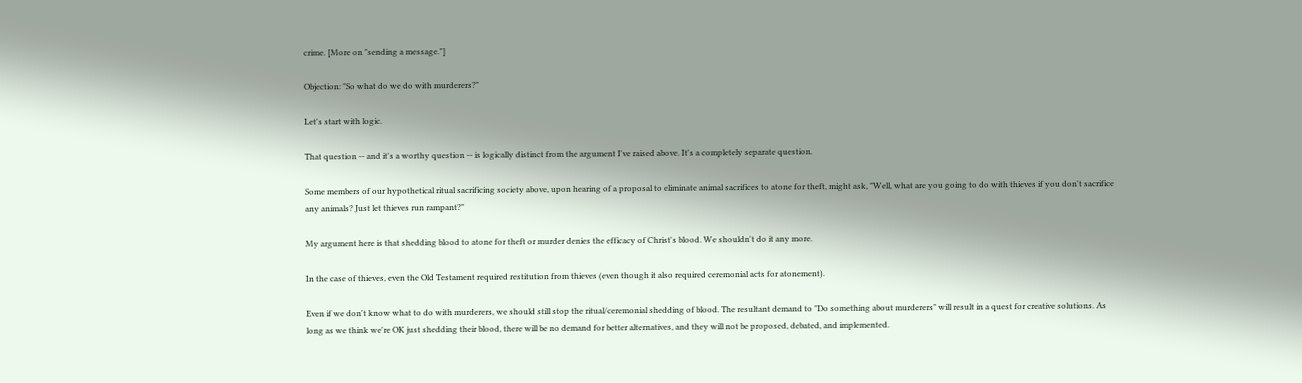crime. [More on "sending a message."]

Objection: "So what do we do with murderers?"

Let's start with logic.

That question -- and it's a worthy question -- is logically distinct from the argument I've raised above. It's a completely separate question.

Some members of our hypothetical ritual sacrificing society above, upon hearing of a proposal to eliminate animal sacrifices to atone for theft, might ask, "Well, what are you going to do with thieves if you don't sacrifice any animals? Just let thieves run rampant?"

My argument here is that shedding blood to atone for theft or murder denies the efficacy of Christ's blood. We shouldn't do it any more.

In the case of thieves, even the Old Testament required restitution from thieves (even though it also required ceremonial acts for atonement).

Even if we don't know what to do with murderers, we should still stop the ritual/ceremonial shedding of blood. The resultant demand to "Do something about murderers" will result in a quest for creative solutions. As long as we think we're OK just shedding their blood, there will be no demand for better alternatives, and they will not be proposed, debated, and implemented.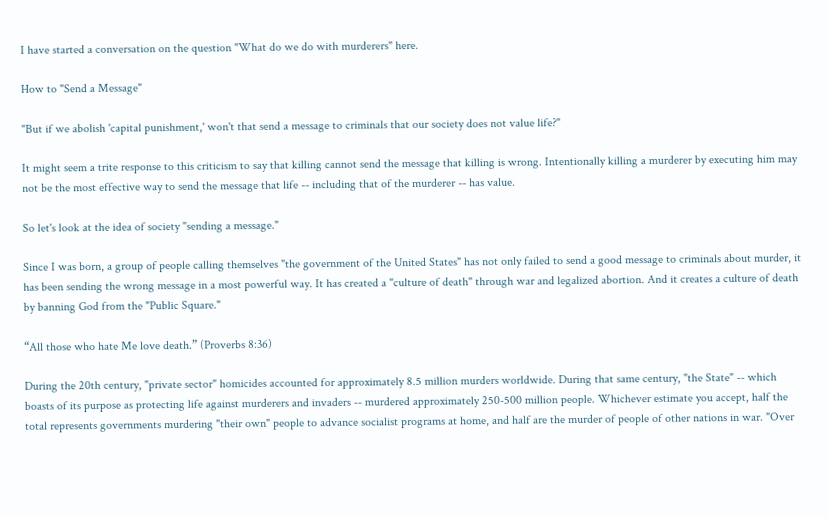I have started a conversation on the question "What do we do with murderers" here.

How to "Send a Message"

"But if we abolish 'capital punishment,' won't that send a message to criminals that our society does not value life?"

It might seem a trite response to this criticism to say that killing cannot send the message that killing is wrong. Intentionally killing a murderer by executing him may not be the most effective way to send the message that life -- including that of the murderer -- has value.

So let's look at the idea of society "sending a message."

Since I was born, a group of people calling themselves "the government of the United States" has not only failed to send a good message to criminals about murder, it has been sending the wrong message in a most powerful way. It has created a "culture of death" through war and legalized abortion. And it creates a culture of death by banning God from the "Public Square."

“All those who hate Me love death.” (Proverbs 8:36)

During the 20th century, "private sector" homicides accounted for approximately 8.5 million murders worldwide. During that same century, "the State" -- which boasts of its purpose as protecting life against murderers and invaders -- murdered approximately 250-500 million people. Whichever estimate you accept, half the total represents governments murdering "their own" people to advance socialist programs at home, and half are the murder of people of other nations in war. "Over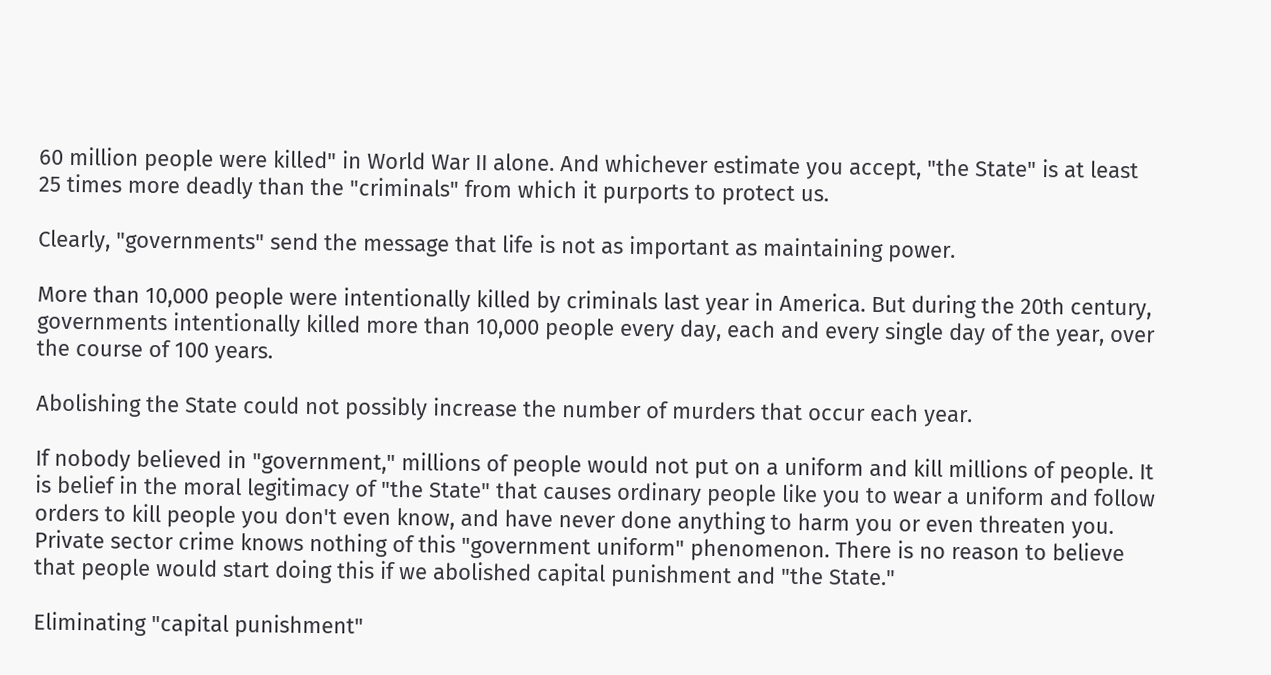60 million people were killed" in World War II alone. And whichever estimate you accept, "the State" is at least 25 times more deadly than the "criminals" from which it purports to protect us.

Clearly, "governments" send the message that life is not as important as maintaining power.

More than 10,000 people were intentionally killed by criminals last year in America. But during the 20th century, governments intentionally killed more than 10,000 people every day, each and every single day of the year, over the course of 100 years.

Abolishing the State could not possibly increase the number of murders that occur each year.

If nobody believed in "government," millions of people would not put on a uniform and kill millions of people. It is belief in the moral legitimacy of "the State" that causes ordinary people like you to wear a uniform and follow orders to kill people you don't even know, and have never done anything to harm you or even threaten you. Private sector crime knows nothing of this "government uniform" phenomenon. There is no reason to believe that people would start doing this if we abolished capital punishment and "the State."

Eliminating "capital punishment"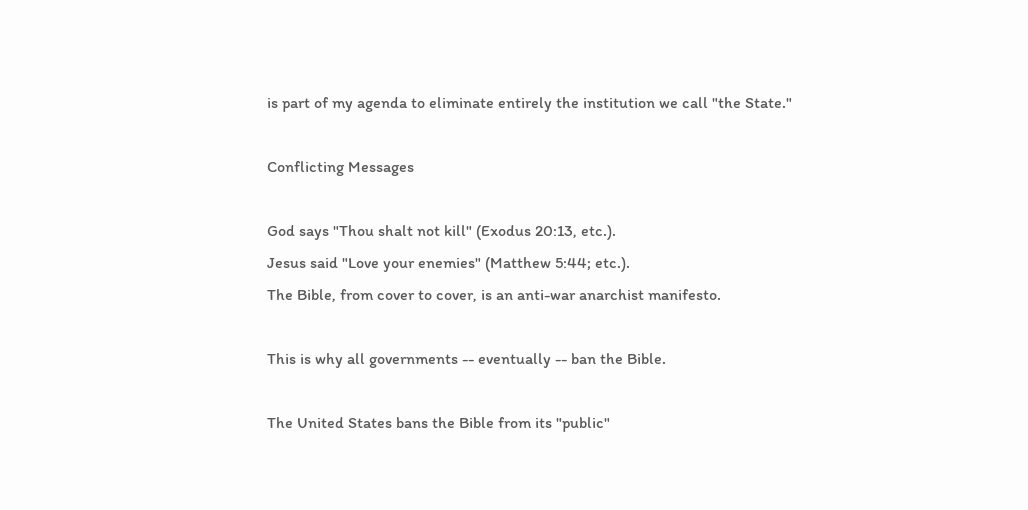is part of my agenda to eliminate entirely the institution we call "the State."

Conflicting Messages

God says "Thou shalt not kill" (Exodus 20:13, etc.).
Jesus said "Love your enemies" (Matthew 5:44; etc.).
The Bible, from cover to cover, is an anti-war anarchist manifesto.

This is why all governments -- eventually -- ban the Bible.

The United States bans the Bible from its "public"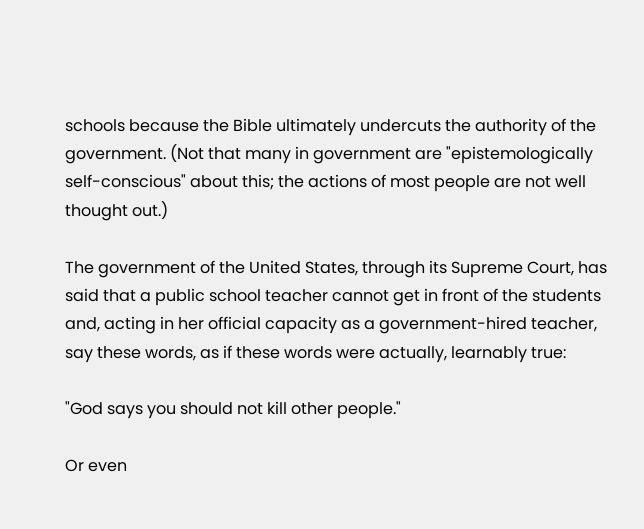schools because the Bible ultimately undercuts the authority of the government. (Not that many in government are "epistemologically self-conscious" about this; the actions of most people are not well thought out.)

The government of the United States, through its Supreme Court, has said that a public school teacher cannot get in front of the students and, acting in her official capacity as a government-hired teacher, say these words, as if these words were actually, learnably true:

"God says you should not kill other people."

Or even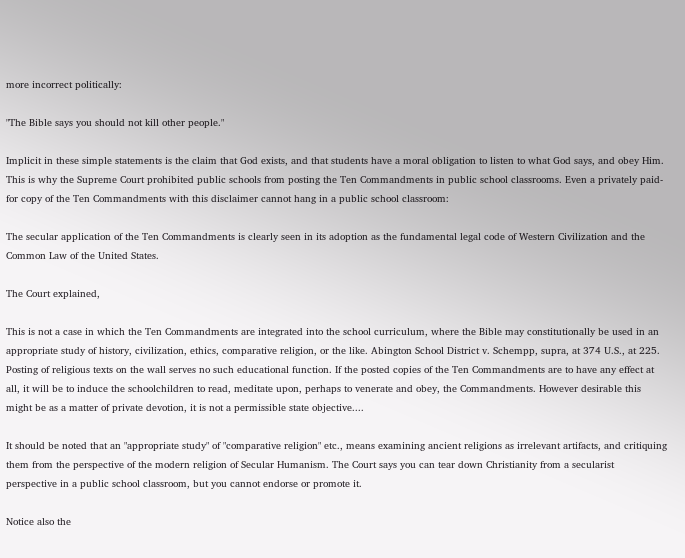more incorrect politically:

"The Bible says you should not kill other people."

Implicit in these simple statements is the claim that God exists, and that students have a moral obligation to listen to what God says, and obey Him. This is why the Supreme Court prohibited public schools from posting the Ten Commandments in public school classrooms. Even a privately paid-for copy of the Ten Commandments with this disclaimer cannot hang in a public school classroom:

The secular application of the Ten Commandments is clearly seen in its adoption as the fundamental legal code of Western Civilization and the Common Law of the United States.

The Court explained,

This is not a case in which the Ten Commandments are integrated into the school curriculum, where the Bible may constitutionally be used in an appropriate study of history, civilization, ethics, comparative religion, or the like. Abington School District v. Schempp, supra, at 374 U.S., at 225. Posting of religious texts on the wall serves no such educational function. If the posted copies of the Ten Commandments are to have any effect at all, it will be to induce the schoolchildren to read, meditate upon, perhaps to venerate and obey, the Commandments. However desirable this might be as a matter of private devotion, it is not a permissible state objective....

It should be noted that an "appropriate study" of "comparative religion" etc., means examining ancient religions as irrelevant artifacts, and critiquing them from the perspective of the modern religion of Secular Humanism. The Court says you can tear down Christianity from a secularist perspective in a public school classroom, but you cannot endorse or promote it.

Notice also the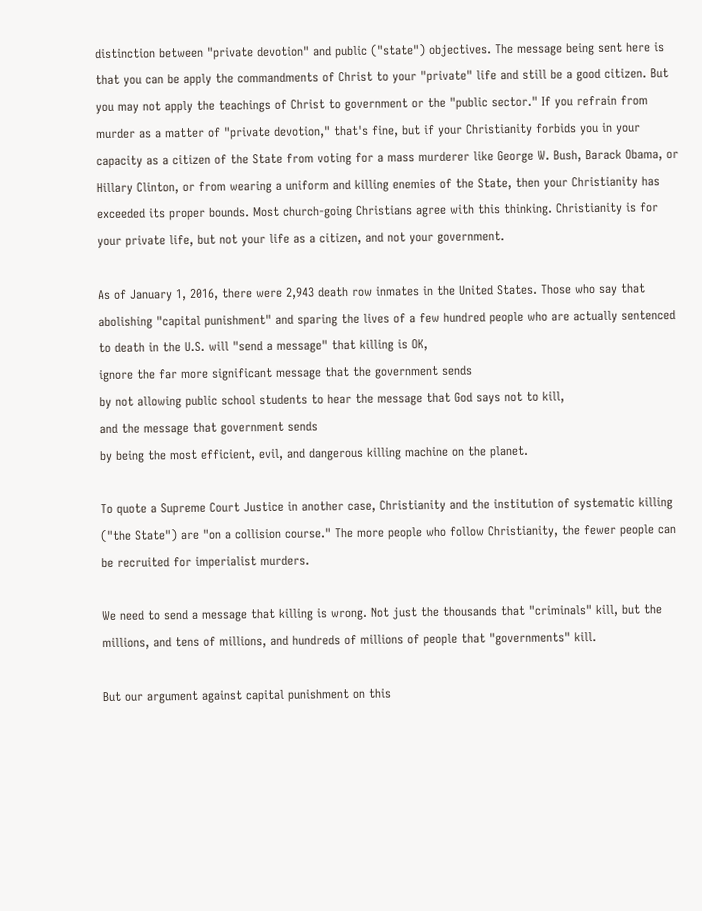distinction between "private devotion" and public ("state") objectives. The message being sent here is that you can be apply the commandments of Christ to your "private" life and still be a good citizen. But you may not apply the teachings of Christ to government or the "public sector." If you refrain from murder as a matter of "private devotion," that's fine, but if your Christianity forbids you in your capacity as a citizen of the State from voting for a mass murderer like George W. Bush, Barack Obama, or Hillary Clinton, or from wearing a uniform and killing enemies of the State, then your Christianity has exceeded its proper bounds. Most church-going Christians agree with this thinking. Christianity is for your private life, but not your life as a citizen, and not your government.

As of January 1, 2016, there were 2,943 death row inmates in the United States. Those who say that
abolishing "capital punishment" and sparing the lives of a few hundred people who are actually sentenced to death in the U.S. will "send a message" that killing is OK,
ignore the far more significant message that the government sends
by not allowing public school students to hear the message that God says not to kill,
and the message that government sends
by being the most efficient, evil, and dangerous killing machine on the planet.

To quote a Supreme Court Justice in another case, Christianity and the institution of systematic killing ("the State") are "on a collision course." The more people who follow Christianity, the fewer people can be recruited for imperialist murders.

We need to send a message that killing is wrong. Not just the thousands that "criminals" kill, but the millions, and tens of millions, and hundreds of millions of people that "governments" kill.

But our argument against capital punishment on this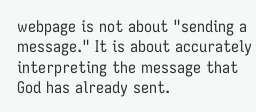webpage is not about "sending a message." It is about accurately interpreting the message that God has already sent.